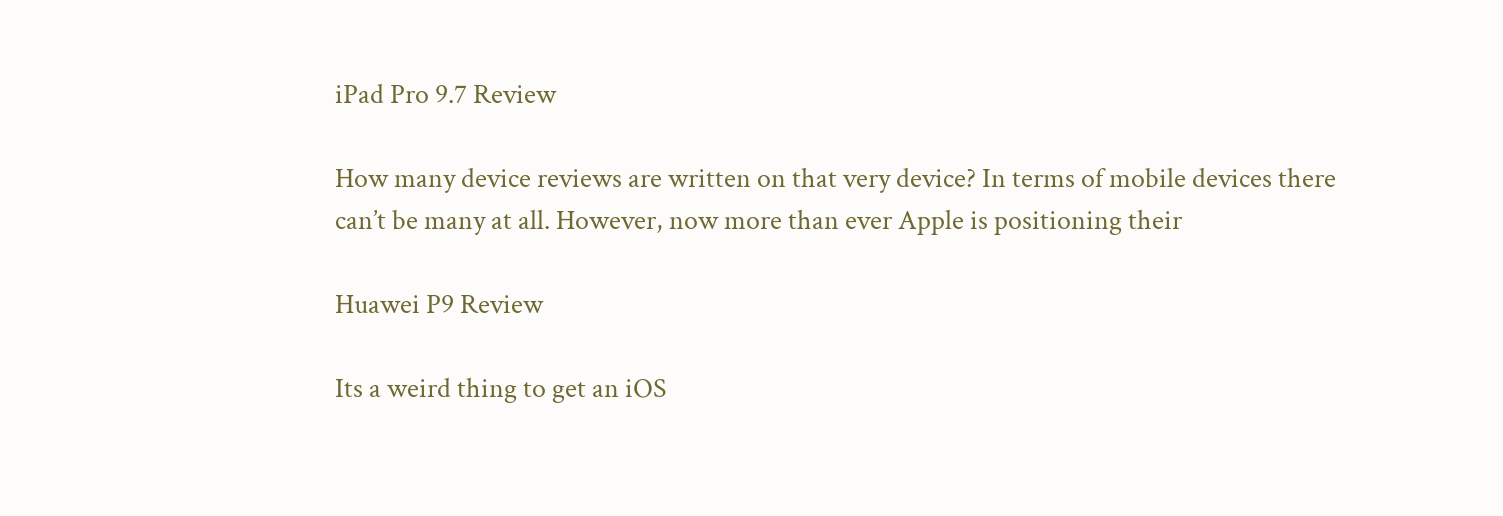iPad Pro 9.7 Review

How many device reviews are written on that very device? In terms of mobile devices there can’t be many at all. However, now more than ever Apple is positioning their

Huawei P9 Review

Its a weird thing to get an iOS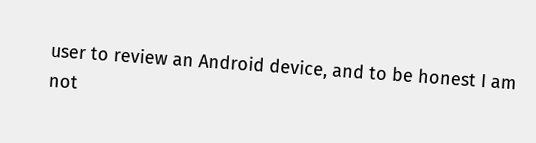user to review an Android device, and to be honest I am not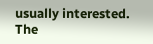usually interested. The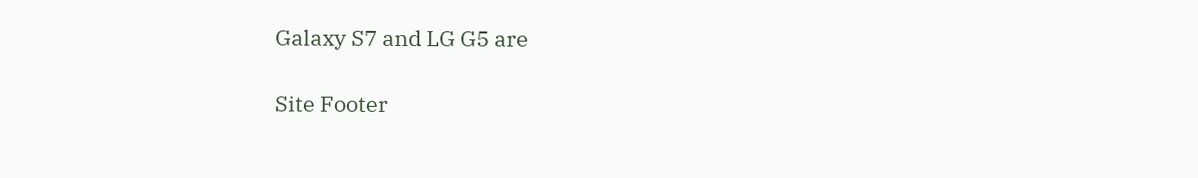Galaxy S7 and LG G5 are

Site Footer